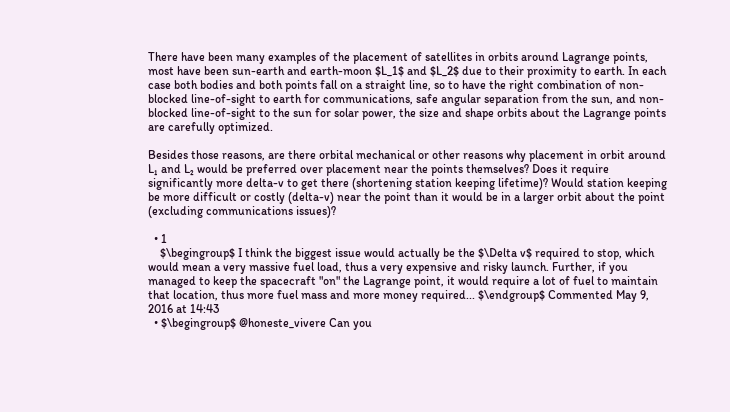There have been many examples of the placement of satellites in orbits around Lagrange points, most have been sun-earth and earth-moon $L_1$ and $L_2$ due to their proximity to earth. In each case both bodies and both points fall on a straight line, so to have the right combination of non-blocked line-of-sight to earth for communications, safe angular separation from the sun, and non-blocked line-of-sight to the sun for solar power, the size and shape orbits about the Lagrange points are carefully optimized.

Besides those reasons, are there orbital mechanical or other reasons why placement in orbit around L₁ and L₂ would be preferred over placement near the points themselves? Does it require significantly more delta-v to get there (shortening station keeping lifetime)? Would station keeping be more difficult or costly (delta-v) near the point than it would be in a larger orbit about the point (excluding communications issues)?

  • 1
    $\begingroup$ I think the biggest issue would actually be the $\Delta v$ required to stop, which would mean a very massive fuel load, thus a very expensive and risky launch. Further, if you managed to keep the spacecraft "on" the Lagrange point, it would require a lot of fuel to maintain that location, thus more fuel mass and more money required... $\endgroup$ Commented May 9, 2016 at 14:43
  • $\begingroup$ @honeste_vivere Can you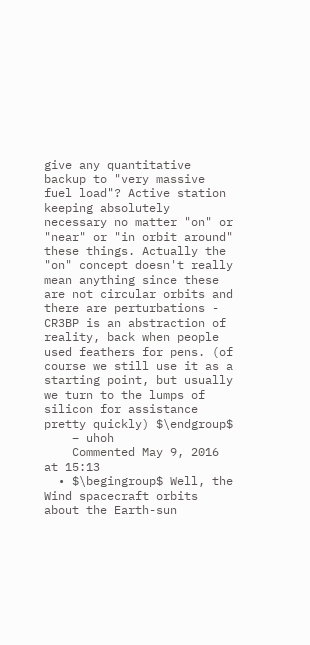give any quantitative backup to "very massive fuel load"? Active station keeping absolutely necessary no matter "on" or "near" or "in orbit around" these things. Actually the "on" concept doesn't really mean anything since these are not circular orbits and there are perturbations - CR3BP is an abstraction of reality, back when people used feathers for pens. (of course we still use it as a starting point, but usually we turn to the lumps of silicon for assistance pretty quickly) $\endgroup$
    – uhoh
    Commented May 9, 2016 at 15:13
  • $\begingroup$ Well, the Wind spacecraft orbits about the Earth-sun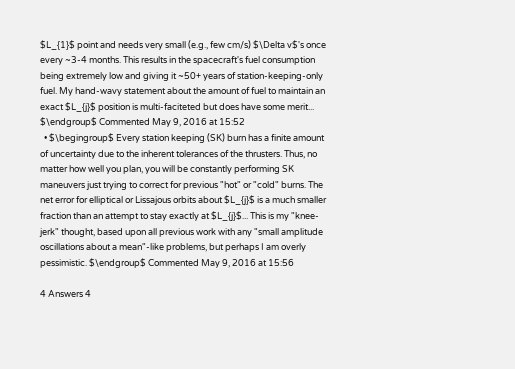$L_{1}$ point and needs very small (e.g., few cm/s) $\Delta v$'s once every ~3-4 months. This results in the spacecraft's fuel consumption being extremely low and giving it ~50+ years of station-keeping-only fuel. My hand-wavy statement about the amount of fuel to maintain an exact $L_{j}$ position is multi-faciteted but does have some merit... $\endgroup$ Commented May 9, 2016 at 15:52
  • $\begingroup$ Every station keeping (SK) burn has a finite amount of uncertainty due to the inherent tolerances of the thrusters. Thus, no matter how well you plan, you will be constantly performing SK maneuvers just trying to correct for previous "hot" or "cold" burns. The net error for elliptical or Lissajous orbits about $L_{j}$ is a much smaller fraction than an attempt to stay exactly at $L_{j}$... This is my "knee-jerk" thought, based upon all previous work with any "small amplitude oscillations about a mean"-like problems, but perhaps I am overly pessimistic. $\endgroup$ Commented May 9, 2016 at 15:56

4 Answers 4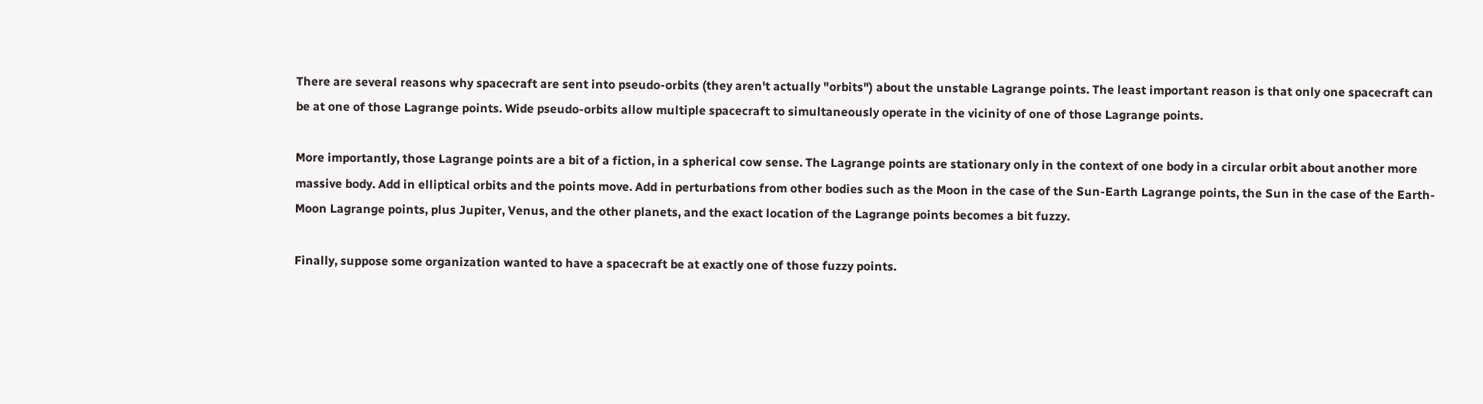There are several reasons why spacecraft are sent into pseudo-orbits (they aren't actually "orbits") about the unstable Lagrange points. The least important reason is that only one spacecraft can be at one of those Lagrange points. Wide pseudo-orbits allow multiple spacecraft to simultaneously operate in the vicinity of one of those Lagrange points.

More importantly, those Lagrange points are a bit of a fiction, in a spherical cow sense. The Lagrange points are stationary only in the context of one body in a circular orbit about another more massive body. Add in elliptical orbits and the points move. Add in perturbations from other bodies such as the Moon in the case of the Sun-Earth Lagrange points, the Sun in the case of the Earth-Moon Lagrange points, plus Jupiter, Venus, and the other planets, and the exact location of the Lagrange points becomes a bit fuzzy.

Finally, suppose some organization wanted to have a spacecraft be at exactly one of those fuzzy points.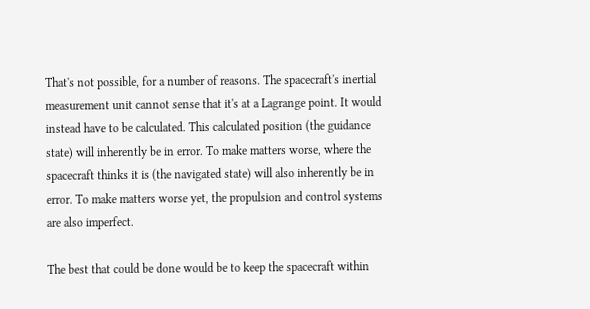That's not possible, for a number of reasons. The spacecraft's inertial measurement unit cannot sense that it's at a Lagrange point. It would instead have to be calculated. This calculated position (the guidance state) will inherently be in error. To make matters worse, where the spacecraft thinks it is (the navigated state) will also inherently be in error. To make matters worse yet, the propulsion and control systems are also imperfect.

The best that could be done would be to keep the spacecraft within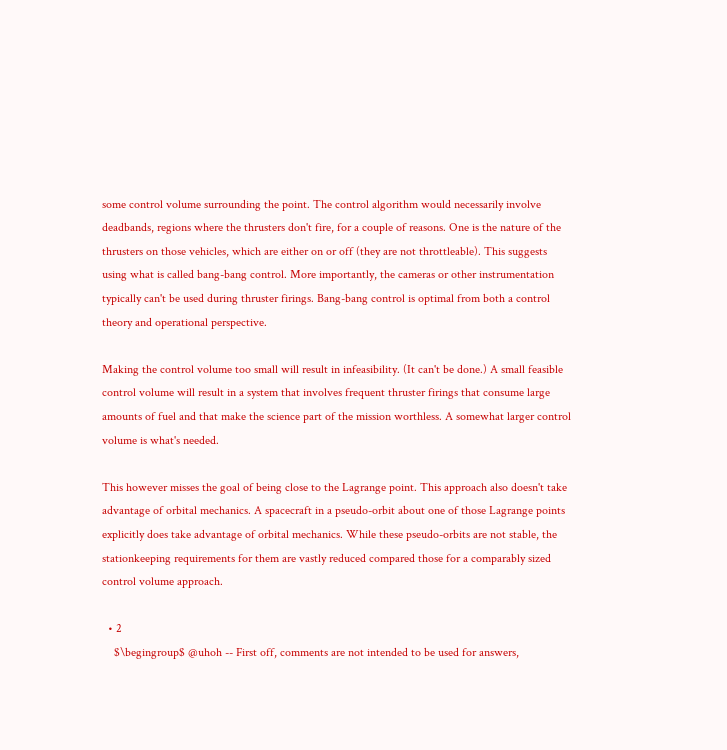some control volume surrounding the point. The control algorithm would necessarily involve deadbands, regions where the thrusters don't fire, for a couple of reasons. One is the nature of the thrusters on those vehicles, which are either on or off (they are not throttleable). This suggests using what is called bang-bang control. More importantly, the cameras or other instrumentation typically can't be used during thruster firings. Bang-bang control is optimal from both a control theory and operational perspective.

Making the control volume too small will result in infeasibility. (It can't be done.) A small feasible control volume will result in a system that involves frequent thruster firings that consume large amounts of fuel and that make the science part of the mission worthless. A somewhat larger control volume is what's needed.

This however misses the goal of being close to the Lagrange point. This approach also doesn't take advantage of orbital mechanics. A spacecraft in a pseudo-orbit about one of those Lagrange points explicitly does take advantage of orbital mechanics. While these pseudo-orbits are not stable, the stationkeeping requirements for them are vastly reduced compared those for a comparably sized control volume approach.

  • 2
    $\begingroup$ @uhoh -- First off, comments are not intended to be used for answers,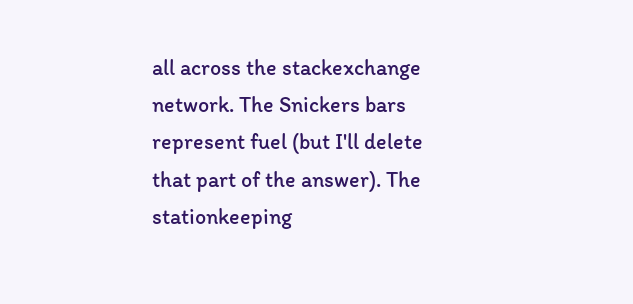all across the stackexchange network. The Snickers bars represent fuel (but I'll delete that part of the answer). The stationkeeping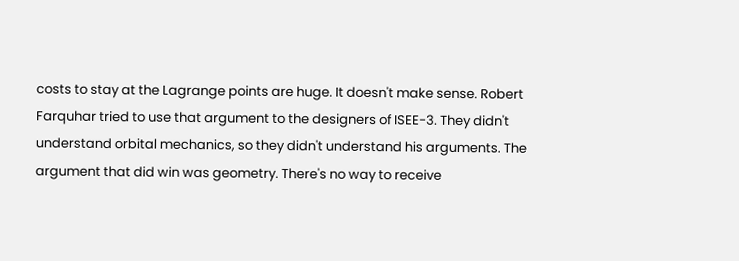costs to stay at the Lagrange points are huge. It doesn't make sense. Robert Farquhar tried to use that argument to the designers of ISEE-3. They didn't understand orbital mechanics, so they didn't understand his arguments. The argument that did win was geometry. There's no way to receive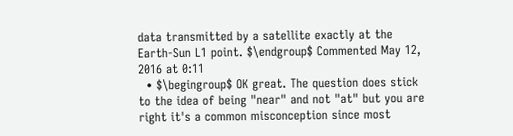data transmitted by a satellite exactly at the Earth-Sun L1 point. $\endgroup$ Commented May 12, 2016 at 0:11
  • $\begingroup$ OK great. The question does stick to the idea of being "near" and not "at" but you are right it's a common misconception since most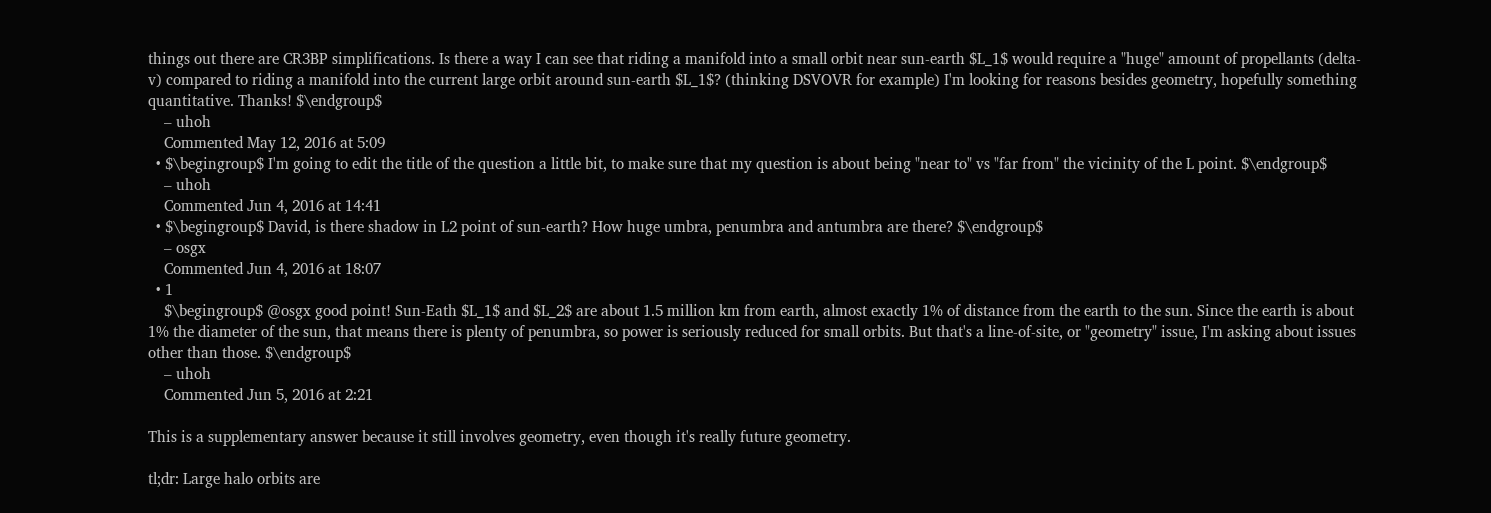things out there are CR3BP simplifications. Is there a way I can see that riding a manifold into a small orbit near sun-earth $L_1$ would require a "huge" amount of propellants (delta-v) compared to riding a manifold into the current large orbit around sun-earth $L_1$? (thinking DSVOVR for example) I'm looking for reasons besides geometry, hopefully something quantitative. Thanks! $\endgroup$
    – uhoh
    Commented May 12, 2016 at 5:09
  • $\begingroup$ I'm going to edit the title of the question a little bit, to make sure that my question is about being "near to" vs "far from" the vicinity of the L point. $\endgroup$
    – uhoh
    Commented Jun 4, 2016 at 14:41
  • $\begingroup$ David, is there shadow in L2 point of sun-earth? How huge umbra, penumbra and antumbra are there? $\endgroup$
    – osgx
    Commented Jun 4, 2016 at 18:07
  • 1
    $\begingroup$ @osgx good point! Sun-Eath $L_1$ and $L_2$ are about 1.5 million km from earth, almost exactly 1% of distance from the earth to the sun. Since the earth is about 1% the diameter of the sun, that means there is plenty of penumbra, so power is seriously reduced for small orbits. But that's a line-of-site, or "geometry" issue, I'm asking about issues other than those. $\endgroup$
    – uhoh
    Commented Jun 5, 2016 at 2:21

This is a supplementary answer because it still involves geometry, even though it's really future geometry.

tl;dr: Large halo orbits are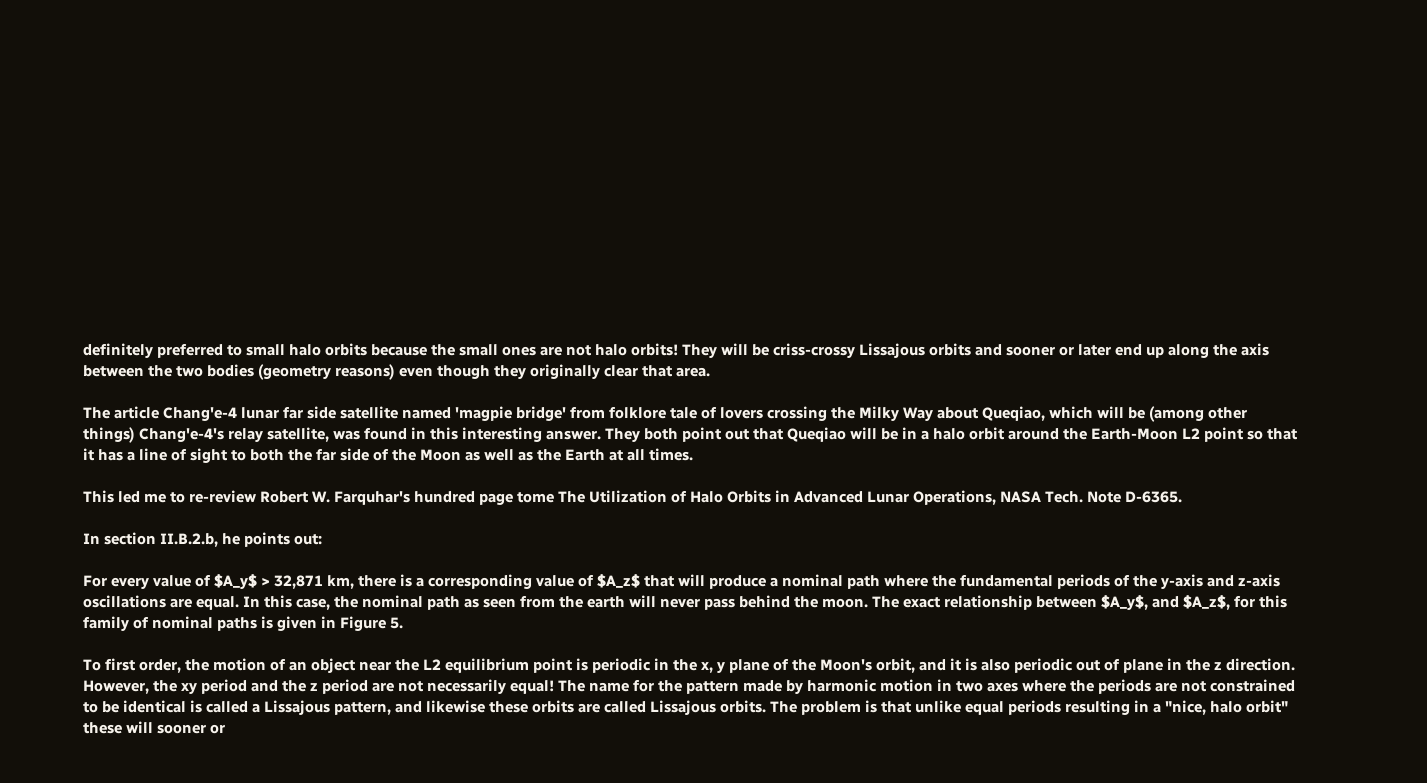definitely preferred to small halo orbits because the small ones are not halo orbits! They will be criss-crossy Lissajous orbits and sooner or later end up along the axis between the two bodies (geometry reasons) even though they originally clear that area.

The article Chang'e-4 lunar far side satellite named 'magpie bridge' from folklore tale of lovers crossing the Milky Way about Queqiao, which will be (among other things) Chang'e-4's relay satellite, was found in this interesting answer. They both point out that Queqiao will be in a halo orbit around the Earth-Moon L2 point so that it has a line of sight to both the far side of the Moon as well as the Earth at all times.

This led me to re-review Robert W. Farquhar's hundred page tome The Utilization of Halo Orbits in Advanced Lunar Operations, NASA Tech. Note D-6365.

In section II.B.2.b, he points out:

For every value of $A_y$ > 32,871 km, there is a corresponding value of $A_z$ that will produce a nominal path where the fundamental periods of the y-axis and z-axis oscillations are equal. In this case, the nominal path as seen from the earth will never pass behind the moon. The exact relationship between $A_y$, and $A_z$, for this family of nominal paths is given in Figure 5.

To first order, the motion of an object near the L2 equilibrium point is periodic in the x, y plane of the Moon's orbit, and it is also periodic out of plane in the z direction. However, the xy period and the z period are not necessarily equal! The name for the pattern made by harmonic motion in two axes where the periods are not constrained to be identical is called a Lissajous pattern, and likewise these orbits are called Lissajous orbits. The problem is that unlike equal periods resulting in a "nice, halo orbit" these will sooner or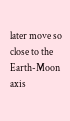later move so close to the Earth-Moon axis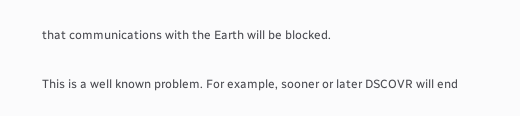that communications with the Earth will be blocked.

This is a well known problem. For example, sooner or later DSCOVR will end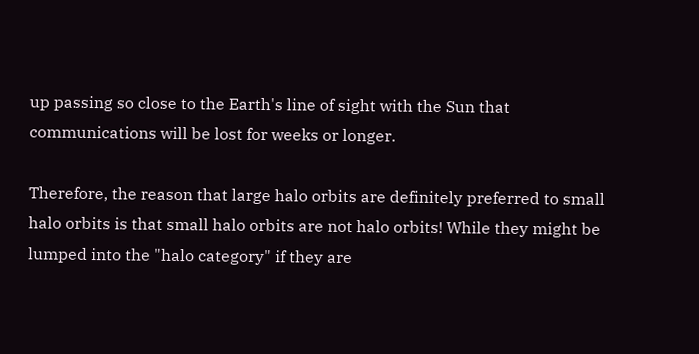up passing so close to the Earth's line of sight with the Sun that communications will be lost for weeks or longer.

Therefore, the reason that large halo orbits are definitely preferred to small halo orbits is that small halo orbits are not halo orbits! While they might be lumped into the "halo category" if they are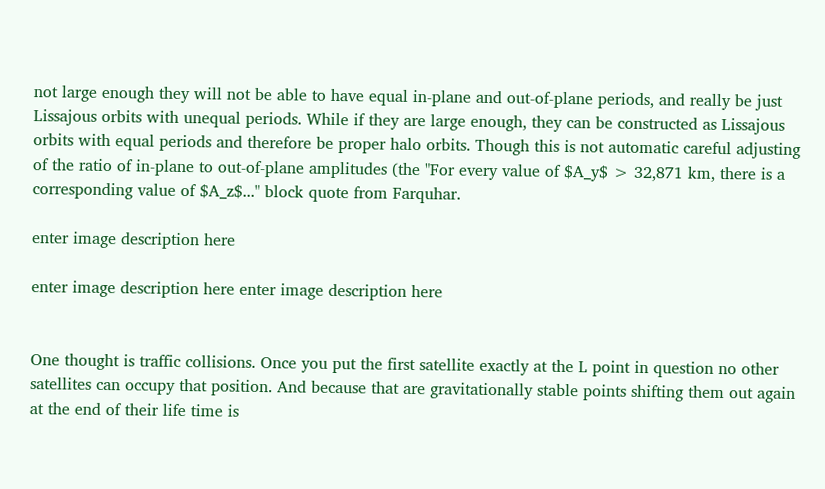not large enough they will not be able to have equal in-plane and out-of-plane periods, and really be just Lissajous orbits with unequal periods. While if they are large enough, they can be constructed as Lissajous orbits with equal periods and therefore be proper halo orbits. Though this is not automatic careful adjusting of the ratio of in-plane to out-of-plane amplitudes (the "For every value of $A_y$ > 32,871 km, there is a corresponding value of $A_z$..." block quote from Farquhar.

enter image description here

enter image description here enter image description here


One thought is traffic collisions. Once you put the first satellite exactly at the L point in question no other satellites can occupy that position. And because that are gravitationally stable points shifting them out again at the end of their life time is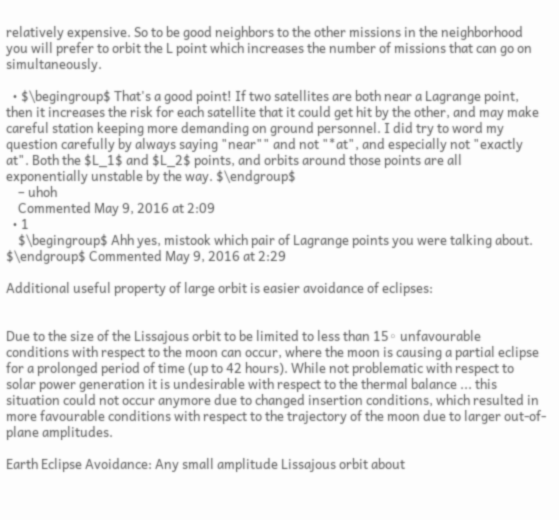relatively expensive. So to be good neighbors to the other missions in the neighborhood you will prefer to orbit the L point which increases the number of missions that can go on simultaneously.

  • $\begingroup$ That's a good point! If two satellites are both near a Lagrange point, then it increases the risk for each satellite that it could get hit by the other, and may make careful station keeping more demanding on ground personnel. I did try to word my question carefully by always saying "near"" and not "*at", and especially not "exactly at". Both the $L_1$ and $L_2$ points, and orbits around those points are all exponentially unstable by the way. $\endgroup$
    – uhoh
    Commented May 9, 2016 at 2:09
  • 1
    $\begingroup$ Ahh yes, mistook which pair of Lagrange points you were talking about. $\endgroup$ Commented May 9, 2016 at 2:29

Additional useful property of large orbit is easier avoidance of eclipses:


Due to the size of the Lissajous orbit to be limited to less than 15◦ unfavourable conditions with respect to the moon can occur, where the moon is causing a partial eclipse for a prolonged period of time (up to 42 hours). While not problematic with respect to solar power generation it is undesirable with respect to the thermal balance ... this situation could not occur anymore due to changed insertion conditions, which resulted in more favourable conditions with respect to the trajectory of the moon due to larger out-of-plane amplitudes.

Earth Eclipse Avoidance: Any small amplitude Lissajous orbit about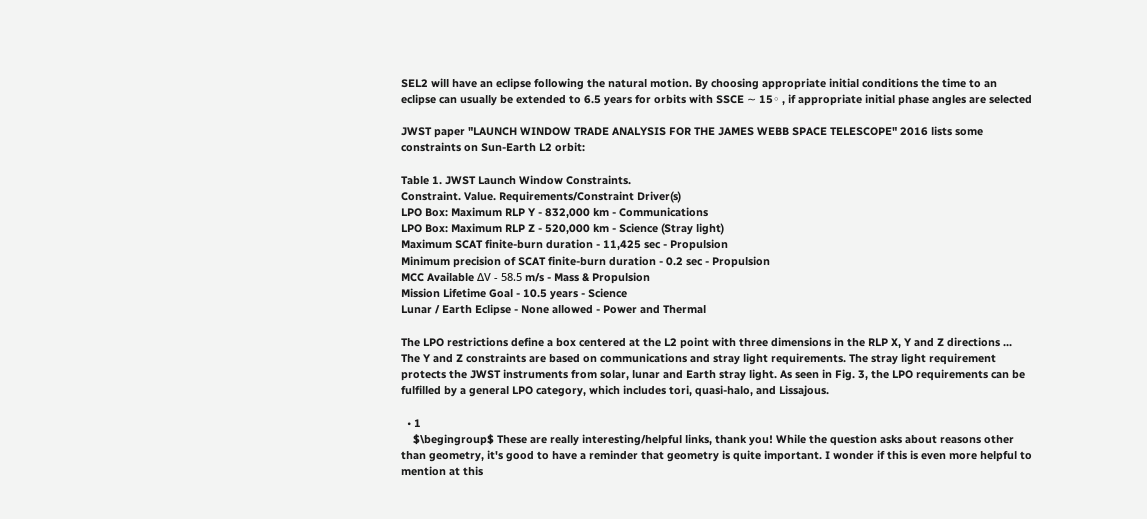SEL2 will have an eclipse following the natural motion. By choosing appropriate initial conditions the time to an eclipse can usually be extended to 6.5 years for orbits with SSCE ∼ 15◦ , if appropriate initial phase angles are selected

JWST paper "LAUNCH WINDOW TRADE ANALYSIS FOR THE JAMES WEBB SPACE TELESCOPE" 2016 lists some constraints on Sun-Earth L2 orbit:

Table 1. JWST Launch Window Constraints.
Constraint. Value. Requirements/Constraint Driver(s)
LPO Box: Maximum RLP Y - 832,000 km - Communications
LPO Box: Maximum RLP Z - 520,000 km - Science (Stray light)
Maximum SCAT finite-burn duration - 11,425 sec - Propulsion
Minimum precision of SCAT finite-burn duration - 0.2 sec - Propulsion
MCC Available ΔV - 58.5 m/s - Mass & Propulsion
Mission Lifetime Goal - 10.5 years - Science
Lunar / Earth Eclipse - None allowed - Power and Thermal

The LPO restrictions define a box centered at the L2 point with three dimensions in the RLP X, Y and Z directions ... The Y and Z constraints are based on communications and stray light requirements. The stray light requirement protects the JWST instruments from solar, lunar and Earth stray light. As seen in Fig. 3, the LPO requirements can be fulfilled by a general LPO category, which includes tori, quasi-halo, and Lissajous.

  • 1
    $\begingroup$ These are really interesting/helpful links, thank you! While the question asks about reasons other than geometry, it's good to have a reminder that geometry is quite important. I wonder if this is even more helpful to mention at this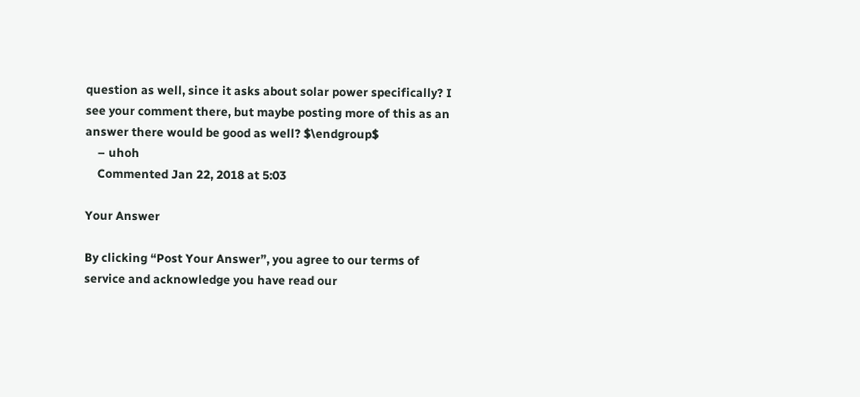question as well, since it asks about solar power specifically? I see your comment there, but maybe posting more of this as an answer there would be good as well? $\endgroup$
    – uhoh
    Commented Jan 22, 2018 at 5:03

Your Answer

By clicking “Post Your Answer”, you agree to our terms of service and acknowledge you have read our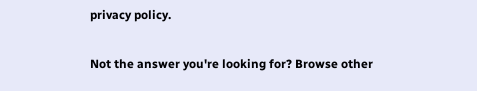privacy policy.

Not the answer you're looking for? Browse other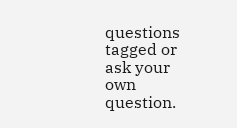questions tagged or ask your own question.